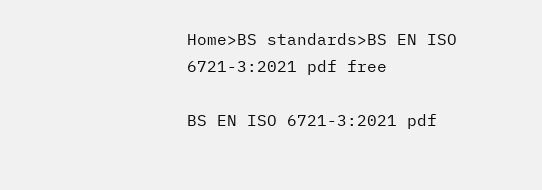Home>BS standards>BS EN ISO 6721-3:2021 pdf free

BS EN ISO 6721-3:2021 pdf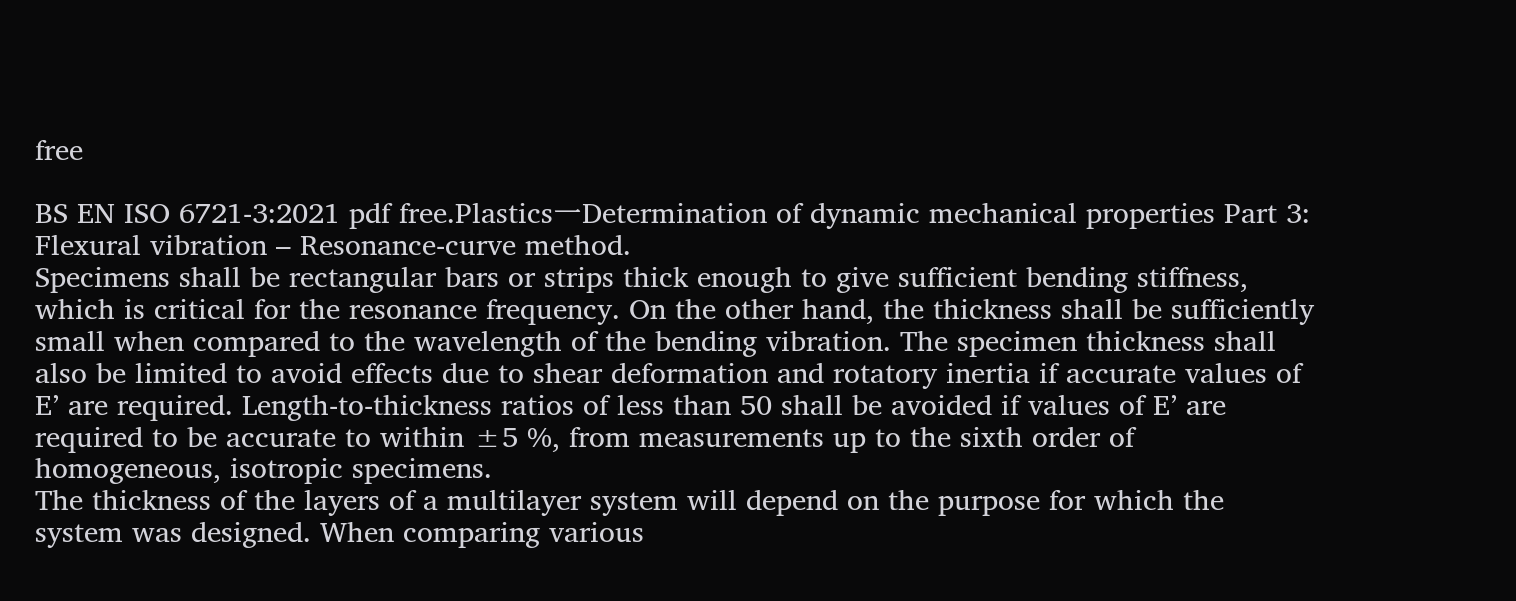free

BS EN ISO 6721-3:2021 pdf free.Plastics一Determination of dynamic mechanical properties Part 3: Flexural vibration – Resonance-curve method.
Specimens shall be rectangular bars or strips thick enough to give sufficient bending stiffness, which is critical for the resonance frequency. On the other hand, the thickness shall be sufficiently small when compared to the wavelength of the bending vibration. The specimen thickness shall also be limited to avoid effects due to shear deformation and rotatory inertia if accurate values of E’ are required. Length-to-thickness ratios of less than 50 shall be avoided if values of E’ are required to be accurate to within ±5 %, from measurements up to the sixth order of homogeneous, isotropic specimens.
The thickness of the layers of a multilayer system will depend on the purpose for which the system was designed. When comparing various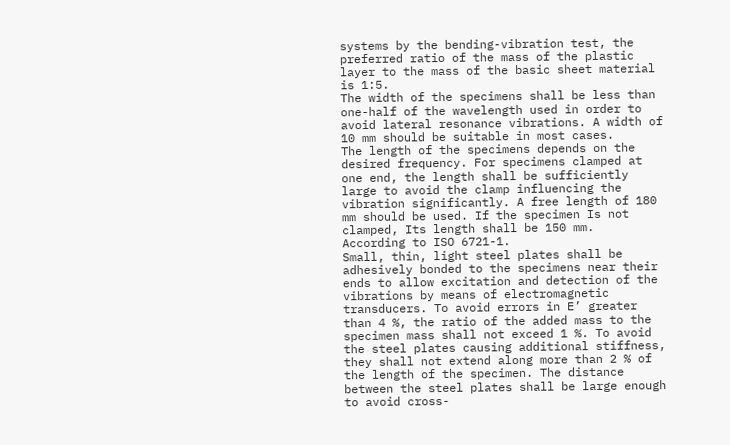systems by the bending-vibration test, the preferred ratio of the mass of the plastic layer to the mass of the basic sheet material is 1:5.
The width of the specimens shall be less than one-half of the wavelength used in order to avoid lateral resonance vibrations. A width of 10 mm should be suitable in most cases.
The length of the specimens depends on the desired frequency. For specimens clamped at one end, the length shall be sufficiently large to avoid the clamp influencing the vibration significantly. A free length of 180 mm should be used. If the specimen Is not clamped, Its length shall be 150 mm.
According to ISO 6721-1.
Small, thin, light steel plates shall be adhesively bonded to the specimens near their ends to allow excitation and detection of the vibrations by means of electromagnetic transducers. To avoid errors in E’ greater than 4 %, the ratio of the added mass to the specimen mass shall not exceed 1 %. To avoid the steel plates causing additional stiffness, they shall not extend along more than 2 % of the length of the specimen. The distance between the steel plates shall be large enough to avoid cross-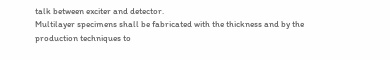talk between exciter and detector.
Multilayer specimens shall be fabricated with the thickness and by the production techniques to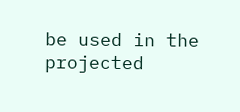be used in the projected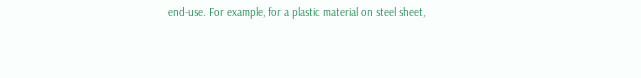end-use. For example, for a plastic material on steel sheet,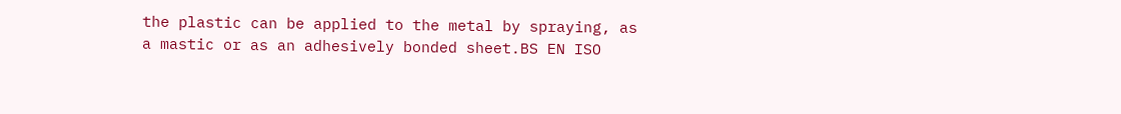the plastic can be applied to the metal by spraying, as a mastic or as an adhesively bonded sheet.BS EN ISO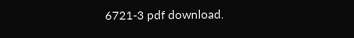6721-3 pdf download.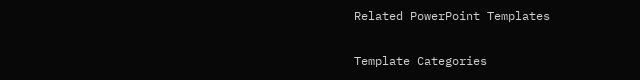Related PowerPoint Templates

Template Categories